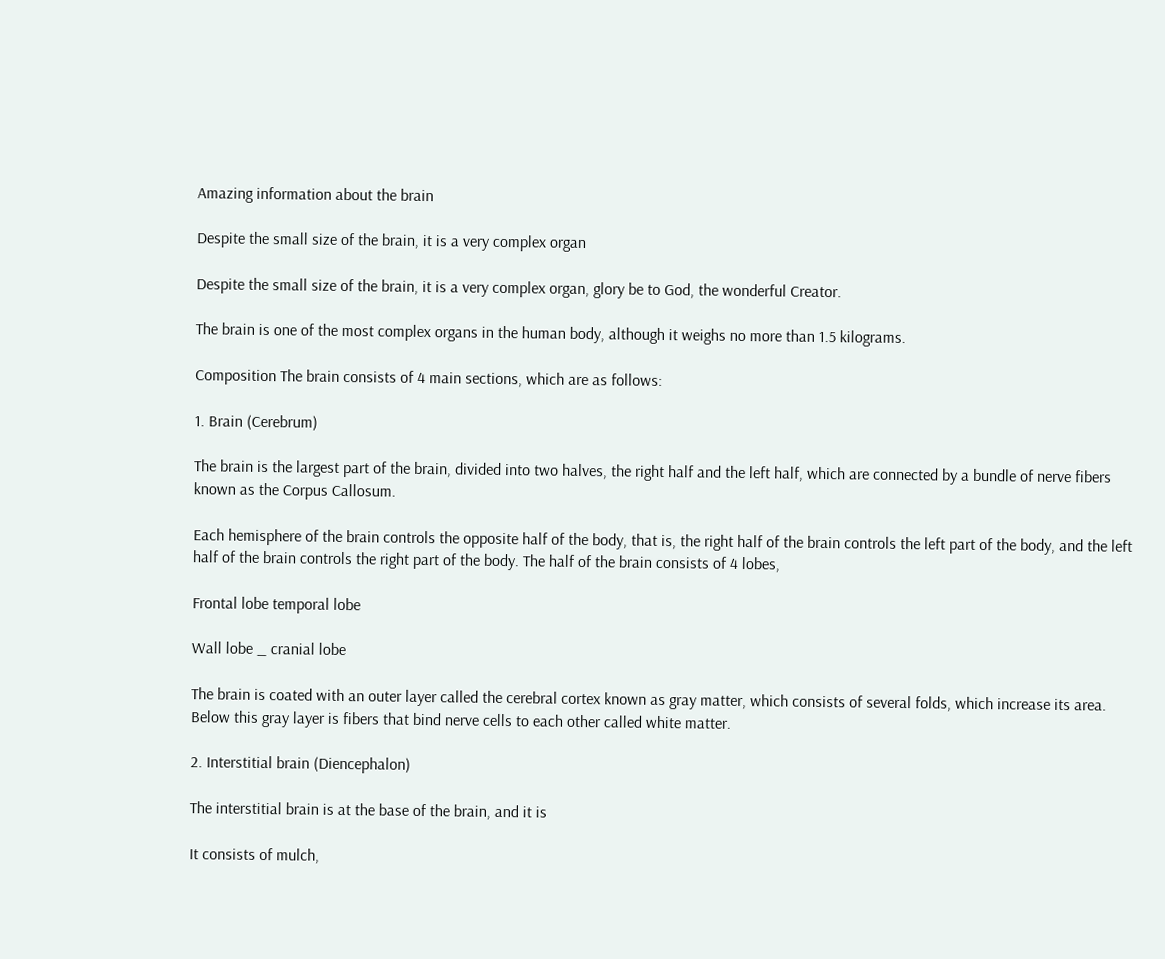Amazing information about the brain

Despite the small size of the brain, it is a very complex organ

Despite the small size of the brain, it is a very complex organ, glory be to God, the wonderful Creator.

The brain is one of the most complex organs in the human body, although it weighs no more than 1.5 kilograms.

Composition The brain consists of 4 main sections, which are as follows:

1. Brain (Cerebrum)

The brain is the largest part of the brain, divided into two halves, the right half and the left half, which are connected by a bundle of nerve fibers known as the Corpus Callosum.

Each hemisphere of the brain controls the opposite half of the body, that is, the right half of the brain controls the left part of the body, and the left half of the brain controls the right part of the body. The half of the brain consists of 4 lobes,

Frontal lobe temporal lobe

Wall lobe _ cranial lobe

The brain is coated with an outer layer called the cerebral cortex known as gray matter, which consists of several folds, which increase its area. Below this gray layer is fibers that bind nerve cells to each other called white matter.

2. Interstitial brain (Diencephalon)

The interstitial brain is at the base of the brain, and it is

It consists of mulch,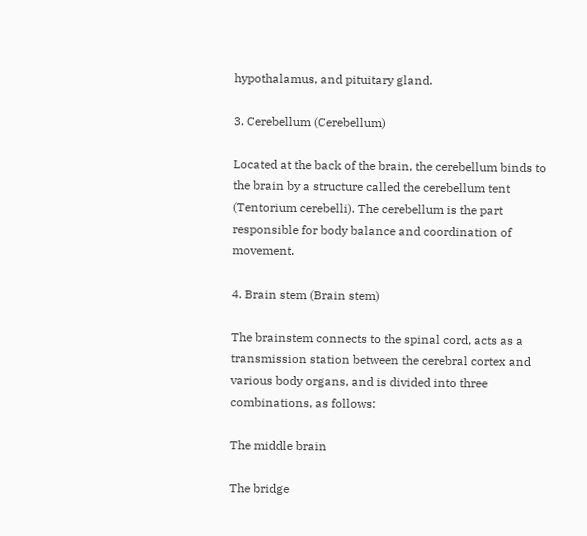hypothalamus, and pituitary gland.

3. Cerebellum (Cerebellum)

Located at the back of the brain, the cerebellum binds to the brain by a structure called the cerebellum tent (Tentorium cerebelli). The cerebellum is the part responsible for body balance and coordination of movement.

4. Brain stem (Brain stem)

The brainstem connects to the spinal cord, acts as a transmission station between the cerebral cortex and various body organs, and is divided into three combinations, as follows:

The middle brain

The bridge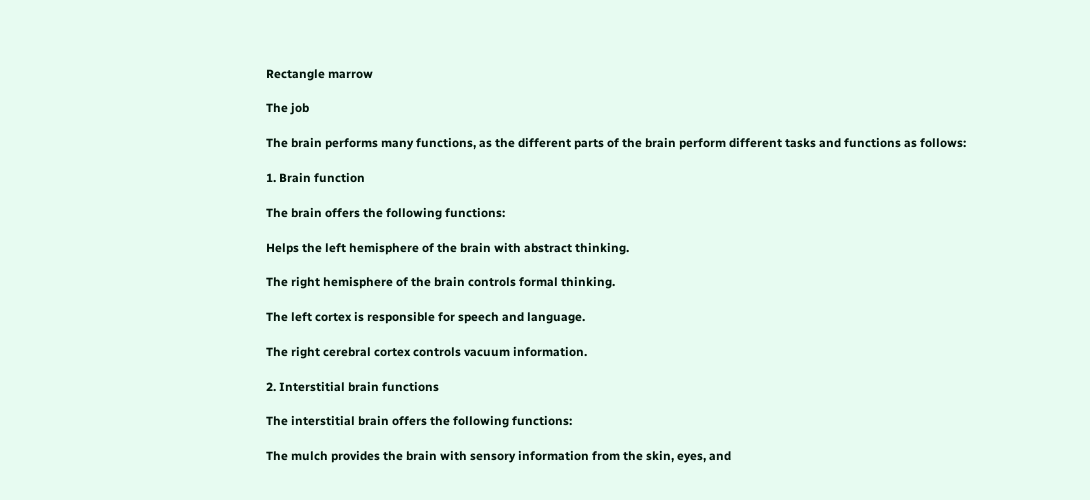Rectangle marrow

The job

The brain performs many functions, as the different parts of the brain perform different tasks and functions as follows:

1. Brain function

The brain offers the following functions:

Helps the left hemisphere of the brain with abstract thinking.

The right hemisphere of the brain controls formal thinking.

The left cortex is responsible for speech and language.

The right cerebral cortex controls vacuum information.

2. Interstitial brain functions

The interstitial brain offers the following functions:

The mulch provides the brain with sensory information from the skin, eyes, and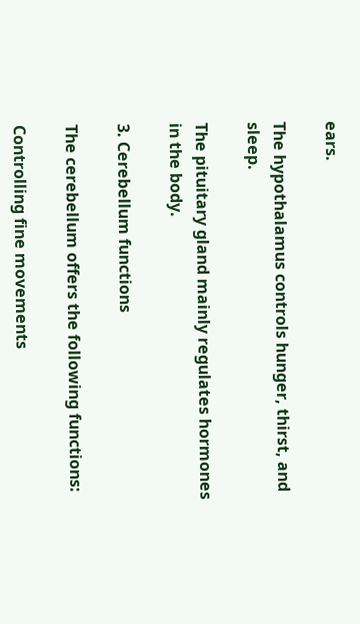ears.

The hypothalamus controls hunger, thirst, and sleep.

The pituitary gland mainly regulates hormones in the body.

3. Cerebellum functions

The cerebellum offers the following functions:

Controlling fine movements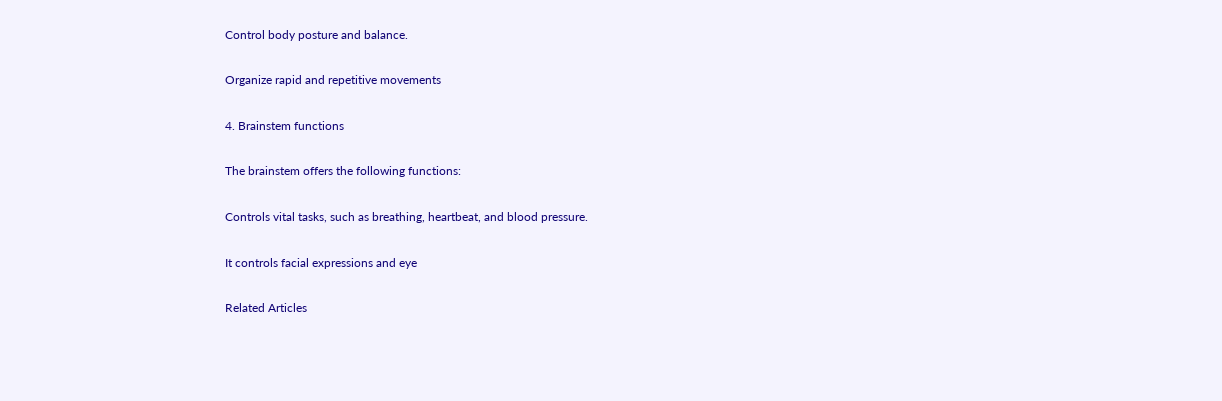Control body posture and balance.

Organize rapid and repetitive movements

4. Brainstem functions

The brainstem offers the following functions:

Controls vital tasks, such as breathing, heartbeat, and blood pressure.

It controls facial expressions and eye

Related Articles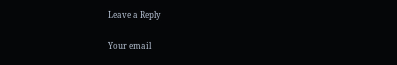Leave a Reply

Your email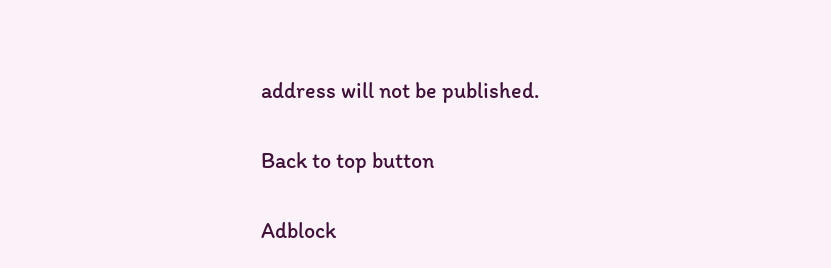address will not be published.

Back to top button

Adblock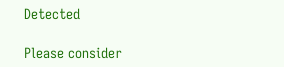Detected

Please consider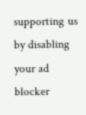supporting us by disabling your ad blocker